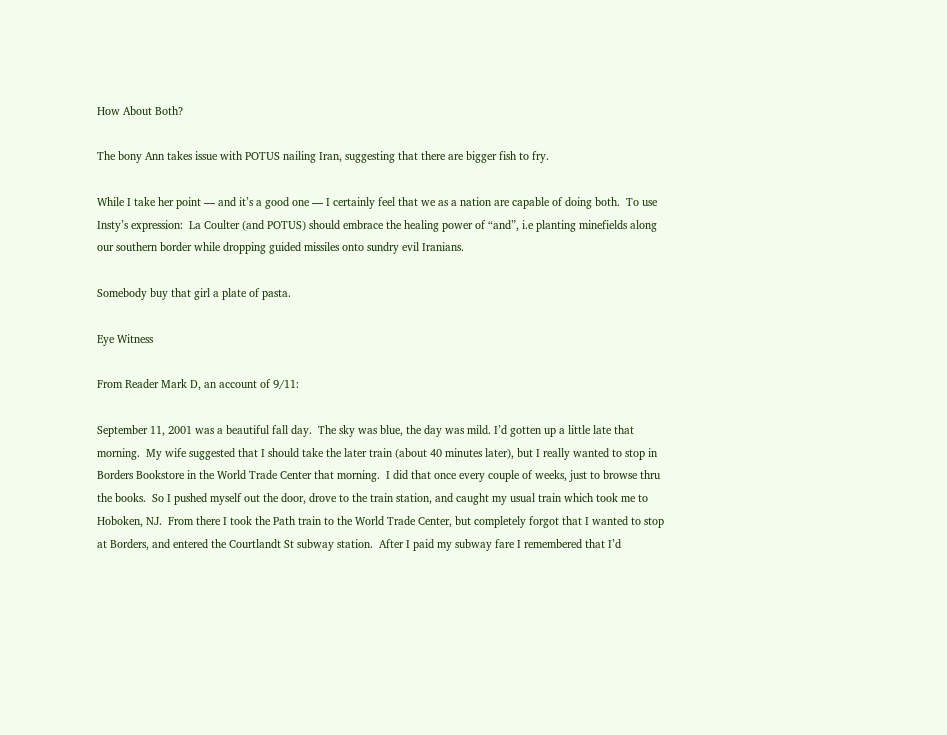How About Both?

The bony Ann takes issue with POTUS nailing Iran, suggesting that there are bigger fish to fry.

While I take her point — and it’s a good one — I certainly feel that we as a nation are capable of doing both.  To use Insty’s expression:  La Coulter (and POTUS) should embrace the healing power of “and”, i.e planting minefields along our southern border while dropping guided missiles onto sundry evil Iranians.

Somebody buy that girl a plate of pasta.

Eye Witness

From Reader Mark D, an account of 9/11:

September 11, 2001 was a beautiful fall day.  The sky was blue, the day was mild. I’d gotten up a little late that morning.  My wife suggested that I should take the later train (about 40 minutes later), but I really wanted to stop in Borders Bookstore in the World Trade Center that morning.  I did that once every couple of weeks, just to browse thru the books.  So I pushed myself out the door, drove to the train station, and caught my usual train which took me to Hoboken, NJ.  From there I took the Path train to the World Trade Center, but completely forgot that I wanted to stop at Borders, and entered the Courtlandt St subway station.  After I paid my subway fare I remembered that I’d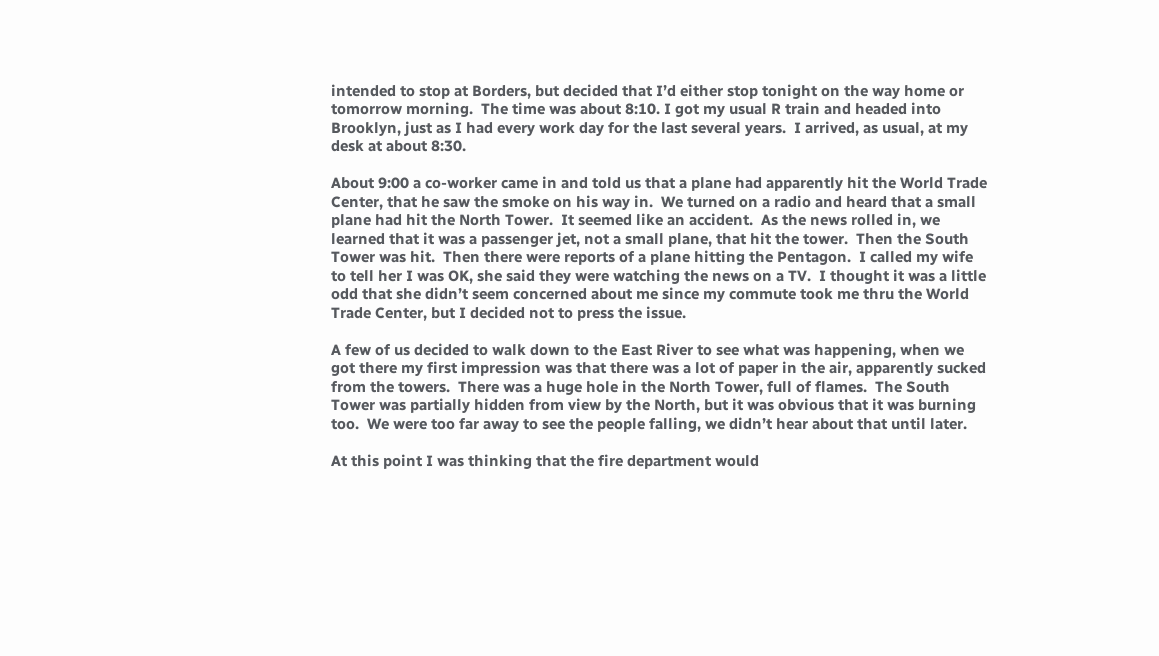intended to stop at Borders, but decided that I’d either stop tonight on the way home or tomorrow morning.  The time was about 8:10. I got my usual R train and headed into Brooklyn, just as I had every work day for the last several years.  I arrived, as usual, at my desk at about 8:30.

About 9:00 a co-worker came in and told us that a plane had apparently hit the World Trade Center, that he saw the smoke on his way in.  We turned on a radio and heard that a small plane had hit the North Tower.  It seemed like an accident.  As the news rolled in, we learned that it was a passenger jet, not a small plane, that hit the tower.  Then the South Tower was hit.  Then there were reports of a plane hitting the Pentagon.  I called my wife to tell her I was OK, she said they were watching the news on a TV.  I thought it was a little odd that she didn’t seem concerned about me since my commute took me thru the World Trade Center, but I decided not to press the issue.

A few of us decided to walk down to the East River to see what was happening, when we got there my first impression was that there was a lot of paper in the air, apparently sucked from the towers.  There was a huge hole in the North Tower, full of flames.  The South Tower was partially hidden from view by the North, but it was obvious that it was burning too.  We were too far away to see the people falling, we didn’t hear about that until later.

At this point I was thinking that the fire department would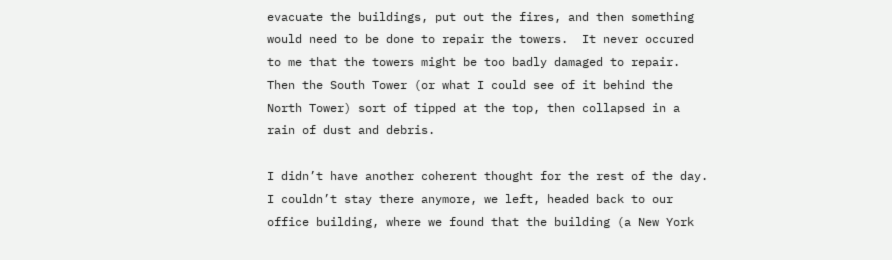evacuate the buildings, put out the fires, and then something would need to be done to repair the towers.  It never occured to me that the towers might be too badly damaged to repair.  Then the South Tower (or what I could see of it behind the North Tower) sort of tipped at the top, then collapsed in a rain of dust and debris.

I didn’t have another coherent thought for the rest of the day.  I couldn’t stay there anymore, we left, headed back to our office building, where we found that the building (a New York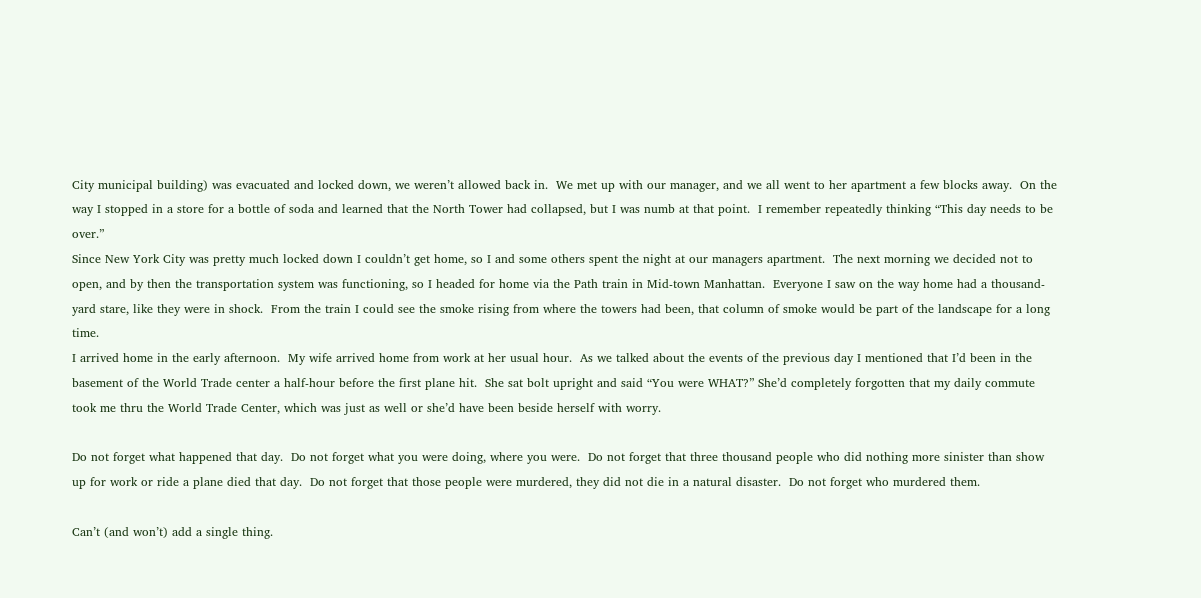City municipal building) was evacuated and locked down, we weren’t allowed back in.  We met up with our manager, and we all went to her apartment a few blocks away.  On the way I stopped in a store for a bottle of soda and learned that the North Tower had collapsed, but I was numb at that point.  I remember repeatedly thinking “This day needs to be over.”
Since New York City was pretty much locked down I couldn’t get home, so I and some others spent the night at our managers apartment.  The next morning we decided not to open, and by then the transportation system was functioning, so I headed for home via the Path train in Mid-town Manhattan.  Everyone I saw on the way home had a thousand-yard stare, like they were in shock.  From the train I could see the smoke rising from where the towers had been, that column of smoke would be part of the landscape for a long time.
I arrived home in the early afternoon.  My wife arrived home from work at her usual hour.  As we talked about the events of the previous day I mentioned that I’d been in the basement of the World Trade center a half-hour before the first plane hit.  She sat bolt upright and said “You were WHAT?” She’d completely forgotten that my daily commute took me thru the World Trade Center, which was just as well or she’d have been beside herself with worry.

Do not forget what happened that day.  Do not forget what you were doing, where you were.  Do not forget that three thousand people who did nothing more sinister than show up for work or ride a plane died that day.  Do not forget that those people were murdered, they did not die in a natural disaster.  Do not forget who murdered them.

Can’t (and won’t) add a single thing.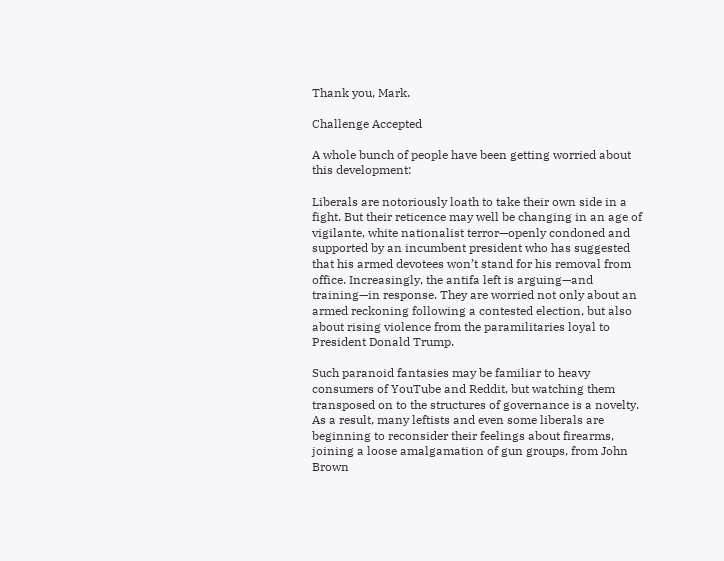Thank you, Mark.

Challenge Accepted

A whole bunch of people have been getting worried about this development:

Liberals are notoriously loath to take their own side in a fight. But their reticence may well be changing in an age of vigilante, white nationalist terror—openly condoned and supported by an incumbent president who has suggested that his armed devotees won’t stand for his removal from office. Increasingly, the antifa left is arguing—and training—in response. They are worried not only about an armed reckoning following a contested election, but also about rising violence from the paramilitaries loyal to President Donald Trump.

Such paranoid fantasies may be familiar to heavy consumers of YouTube and Reddit, but watching them transposed on to the structures of governance is a novelty. As a result, many leftists and even some liberals are beginning to reconsider their feelings about firearms, joining a loose amalgamation of gun groups, from John Brown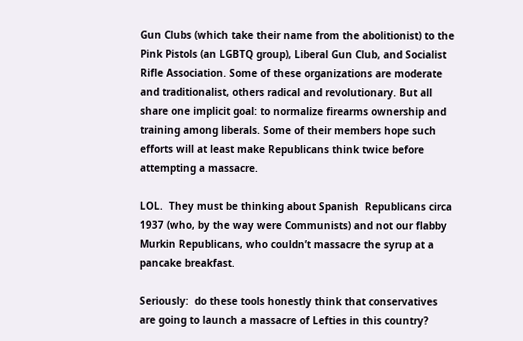Gun Clubs (which take their name from the abolitionist) to the Pink Pistols (an LGBTQ group), Liberal Gun Club, and Socialist Rifle Association. Some of these organizations are moderate and traditionalist, others radical and revolutionary. But all share one implicit goal: to normalize firearms ownership and training among liberals. Some of their members hope such efforts will at least make Republicans think twice before attempting a massacre.

LOL.  They must be thinking about Spanish  Republicans circa 1937 (who, by the way were Communists) and not our flabby Murkin Republicans, who couldn’t massacre the syrup at a pancake breakfast.

Seriously:  do these tools honestly think that conservatives are going to launch a massacre of Lefties in this country?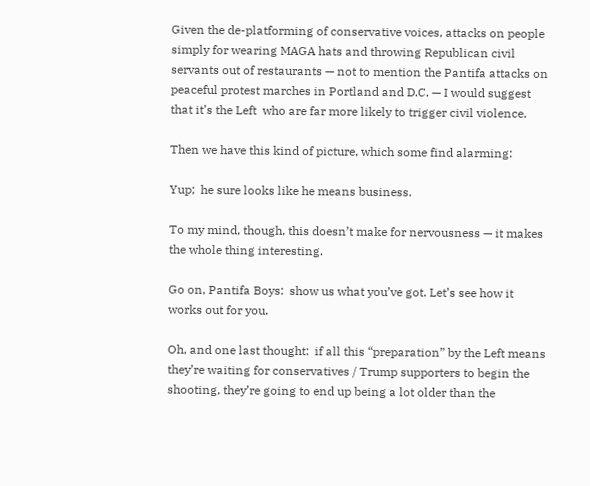Given the de-platforming of conservative voices, attacks on people simply for wearing MAGA hats and throwing Republican civil servants out of restaurants — not to mention the Pantifa attacks on peaceful protest marches in Portland and D.C. — I would suggest that it’s the Left  who are far more likely to trigger civil violence.

Then we have this kind of picture, which some find alarming:

Yup;  he sure looks like he means business.

To my mind, though, this doesn’t make for nervousness — it makes the whole thing interesting.

Go on, Pantifa Boys:  show us what you’ve got. Let’s see how it works out for you.

Oh, and one last thought:  if all this “preparation” by the Left means they’re waiting for conservatives / Trump supporters to begin the shooting, they’re going to end up being a lot older than the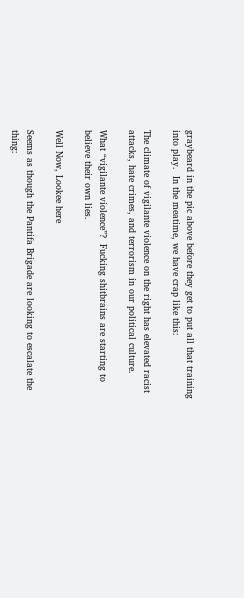graybeard in the pic above before they get to put all that training into play.  In the meatime, we have crap like this:

The climate of vigilante violence on the right has elevated racist attacks, hate crimes, and terrorism in our political culture.

What “vigilante violence”?  Fucking shitbrains are starting to believe their own lies.

Well Now, Lookee here

Seems as though the Pantifa Brigade are looking to escalate the thing: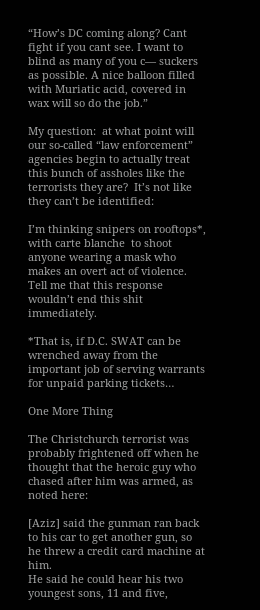“How’s DC coming along? Cant fight if you cant see. I want to blind as many of you c— suckers as possible. A nice balloon filled with Muriatic acid, covered in wax will so do the job.”

My question:  at what point will our so-called “law enforcement” agencies begin to actually treat this bunch of assholes like the terrorists they are?  It’s not like they can’t be identified:

I’m thinking snipers on rooftops*, with carte blanche  to shoot anyone wearing a mask who makes an overt act of violence.  Tell me that this response wouldn’t end this shit immediately.

*That is, if D.C. SWAT can be wrenched away from the important job of serving warrants for unpaid parking tickets…

One More Thing

The Christchurch terrorist was probably frightened off when he thought that the heroic guy who chased after him was armed, as noted here:

[Aziz] said the gunman ran back to his car to get another gun, so he threw a credit card machine at him.
He said he could hear his two youngest sons, 11 and five,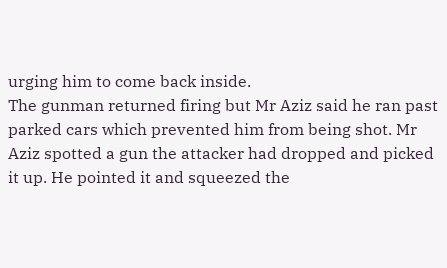urging him to come back inside.
The gunman returned firing but Mr Aziz said he ran past parked cars which prevented him from being shot. Mr Aziz spotted a gun the attacker had dropped and picked it up. He pointed it and squeezed the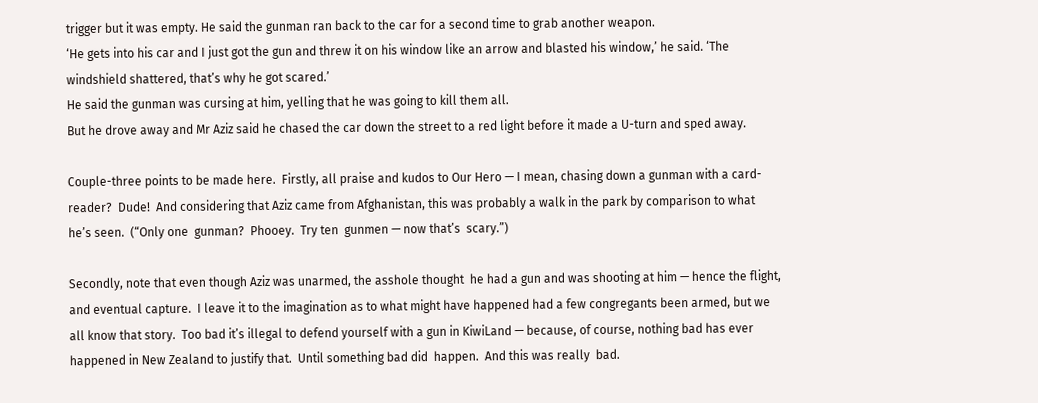trigger but it was empty. He said the gunman ran back to the car for a second time to grab another weapon.
‘He gets into his car and I just got the gun and threw it on his window like an arrow and blasted his window,’ he said. ‘The windshield shattered, that’s why he got scared.’
He said the gunman was cursing at him, yelling that he was going to kill them all.
But he drove away and Mr Aziz said he chased the car down the street to a red light before it made a U-turn and sped away.

Couple-three points to be made here.  Firstly, all praise and kudos to Our Hero — I mean, chasing down a gunman with a card-reader?  Dude!  And considering that Aziz came from Afghanistan, this was probably a walk in the park by comparison to what he’s seen.  (“Only one  gunman?  Phooey.  Try ten  gunmen — now that’s  scary.”)

Secondly, note that even though Aziz was unarmed, the asshole thought  he had a gun and was shooting at him — hence the flight, and eventual capture.  I leave it to the imagination as to what might have happened had a few congregants been armed, but we all know that story.  Too bad it’s illegal to defend yourself with a gun in KiwiLand — because, of course, nothing bad has ever happened in New Zealand to justify that.  Until something bad did  happen.  And this was really  bad.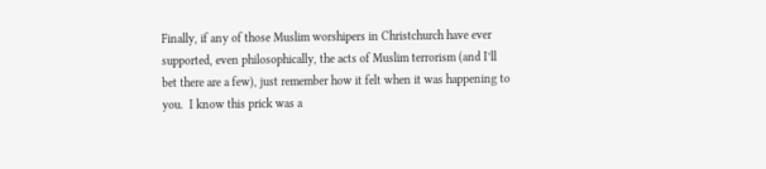Finally, if any of those Muslim worshipers in Christchurch have ever supported, even philosophically, the acts of Muslim terrorism (and I’ll bet there are a few), just remember how it felt when it was happening to you.  I know this prick was a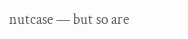nutcase — but so are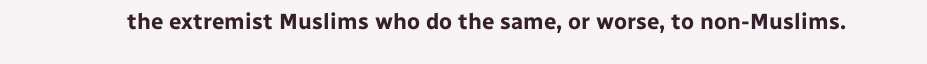the extremist Muslims who do the same, or worse, to non-Muslims.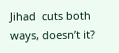Jihad  cuts both ways, doesn’t it?